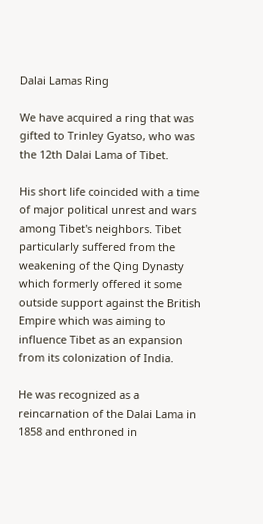Dalai Lamas Ring

We have acquired a ring that was gifted to Trinley Gyatso, who was the 12th Dalai Lama of Tibet.

His short life coincided with a time of major political unrest and wars among Tibet's neighbors. Tibet particularly suffered from the weakening of the Qing Dynasty which formerly offered it some outside support against the British Empire which was aiming to influence Tibet as an expansion from its colonization of India.

He was recognized as a reincarnation of the Dalai Lama in 1858 and enthroned in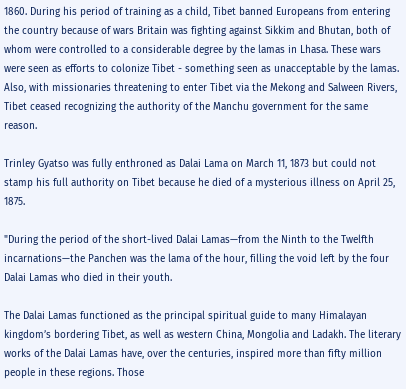1860. During his period of training as a child, Tibet banned Europeans from entering the country because of wars Britain was fighting against Sikkim and Bhutan, both of whom were controlled to a considerable degree by the lamas in Lhasa. These wars were seen as efforts to colonize Tibet - something seen as unacceptable by the lamas. Also, with missionaries threatening to enter Tibet via the Mekong and Salween Rivers, Tibet ceased recognizing the authority of the Manchu government for the same reason.

Trinley Gyatso was fully enthroned as Dalai Lama on March 11, 1873 but could not stamp his full authority on Tibet because he died of a mysterious illness on April 25, 1875.

"During the period of the short-lived Dalai Lamas—from the Ninth to the Twelfth incarnations—the Panchen was the lama of the hour, filling the void left by the four Dalai Lamas who died in their youth.

The Dalai Lamas functioned as the principal spiritual guide to many Himalayan kingdom’s bordering Tibet, as well as western China, Mongolia and Ladakh. The literary works of the Dalai Lamas have, over the centuries, inspired more than fifty million people in these regions. Those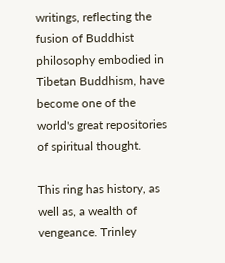writings, reflecting the fusion of Buddhist philosophy embodied in Tibetan Buddhism, have become one of the world's great repositories of spiritual thought.

This ring has history, as well as, a wealth of vengeance. Trinley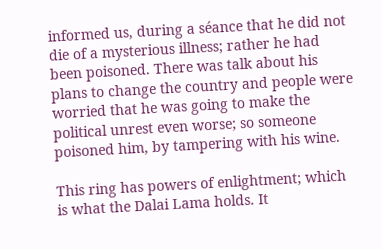informed us, during a séance that he did not die of a mysterious illness; rather he had been poisoned. There was talk about his plans to change the country and people were worried that he was going to make the political unrest even worse; so someone poisoned him, by tampering with his wine.

This ring has powers of enlightment; which is what the Dalai Lama holds. It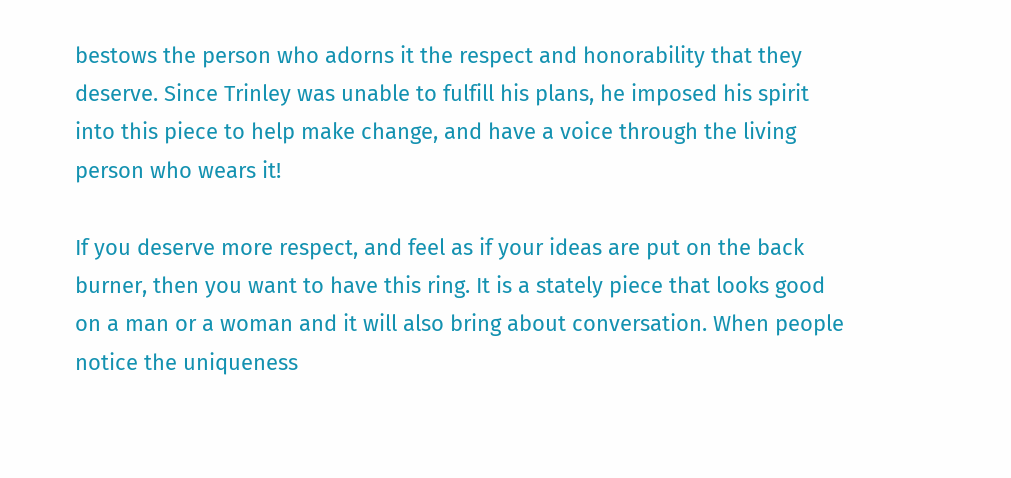bestows the person who adorns it the respect and honorability that they deserve. Since Trinley was unable to fulfill his plans, he imposed his spirit into this piece to help make change, and have a voice through the living person who wears it!

If you deserve more respect, and feel as if your ideas are put on the back burner, then you want to have this ring. It is a stately piece that looks good on a man or a woman and it will also bring about conversation. When people notice the uniqueness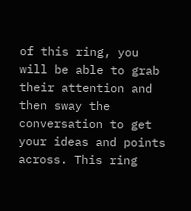of this ring, you will be able to grab their attention and then sway the conversation to get your ideas and points across. This ring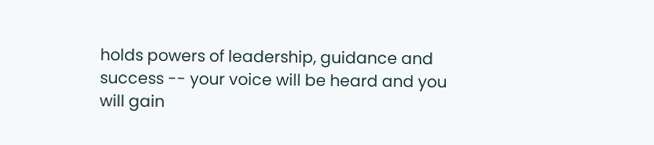holds powers of leadership, guidance and success -- your voice will be heard and you will gain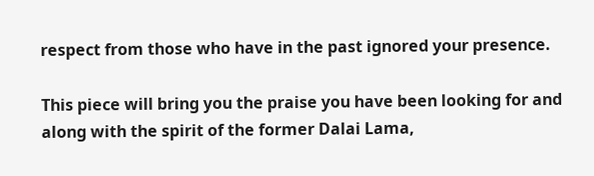respect from those who have in the past ignored your presence.

This piece will bring you the praise you have been looking for and along with the spirit of the former Dalai Lama,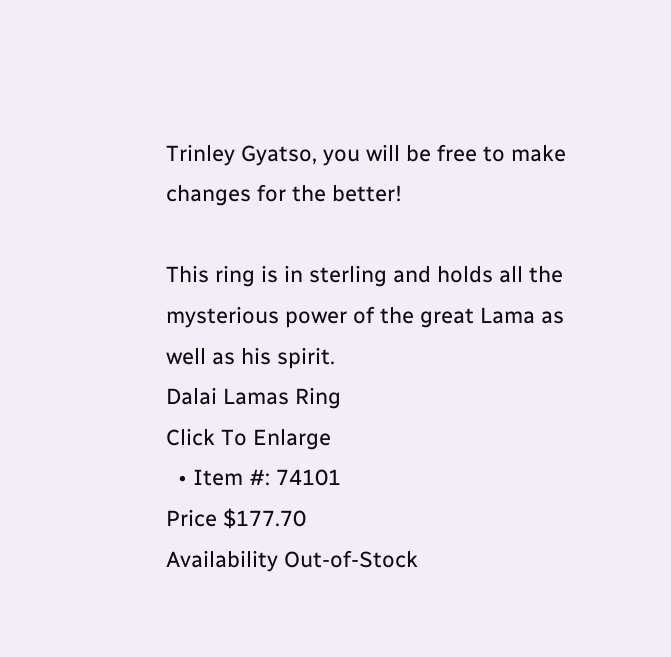Trinley Gyatso, you will be free to make changes for the better!

This ring is in sterling and holds all the mysterious power of the great Lama as well as his spirit.
Dalai Lamas Ring
Click To Enlarge
  • Item #: 74101
Price $177.70
Availability Out-of-Stock